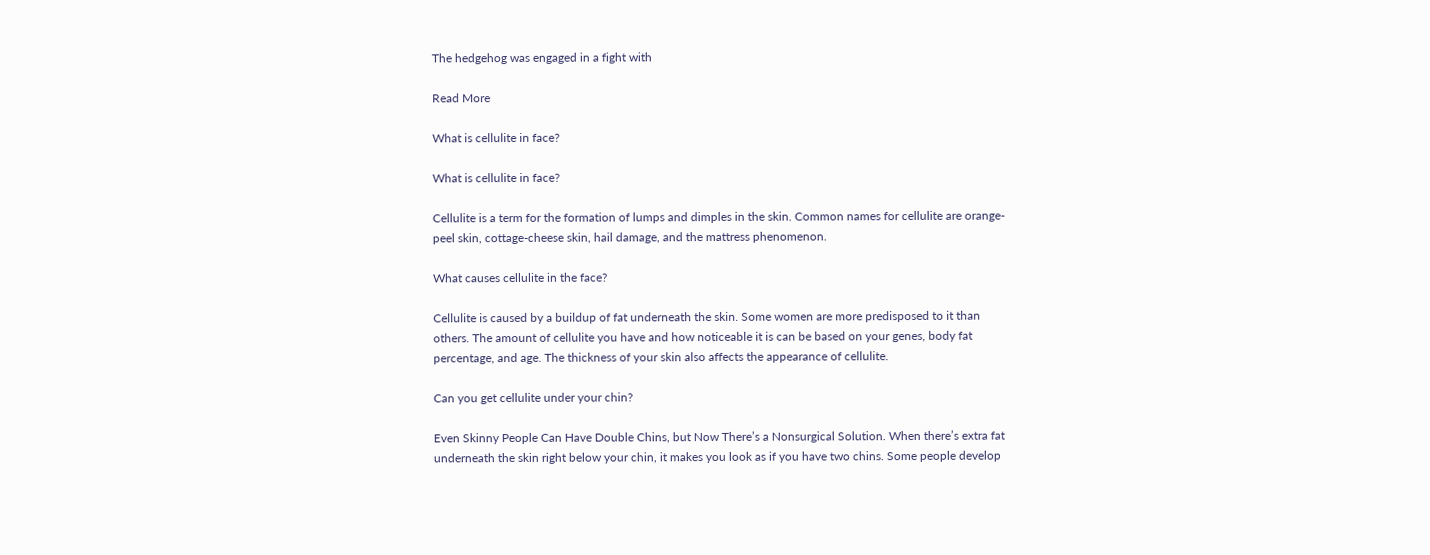The hedgehog was engaged in a fight with

Read More

What is cellulite in face?

What is cellulite in face?

Cellulite is a term for the formation of lumps and dimples in the skin. Common names for cellulite are orange-peel skin, cottage-cheese skin, hail damage, and the mattress phenomenon.

What causes cellulite in the face?

Cellulite is caused by a buildup of fat underneath the skin. Some women are more predisposed to it than others. The amount of cellulite you have and how noticeable it is can be based on your genes, body fat percentage, and age. The thickness of your skin also affects the appearance of cellulite.

Can you get cellulite under your chin?

Even Skinny People Can Have Double Chins, but Now There’s a Nonsurgical Solution. When there’s extra fat underneath the skin right below your chin, it makes you look as if you have two chins. Some people develop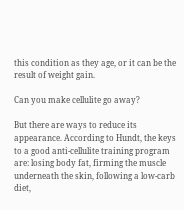this condition as they age, or it can be the result of weight gain.

Can you make cellulite go away?

But there are ways to reduce its appearance. According to Hundt, the keys to a good anti-cellulite training program are: losing body fat, firming the muscle underneath the skin, following a low-carb diet,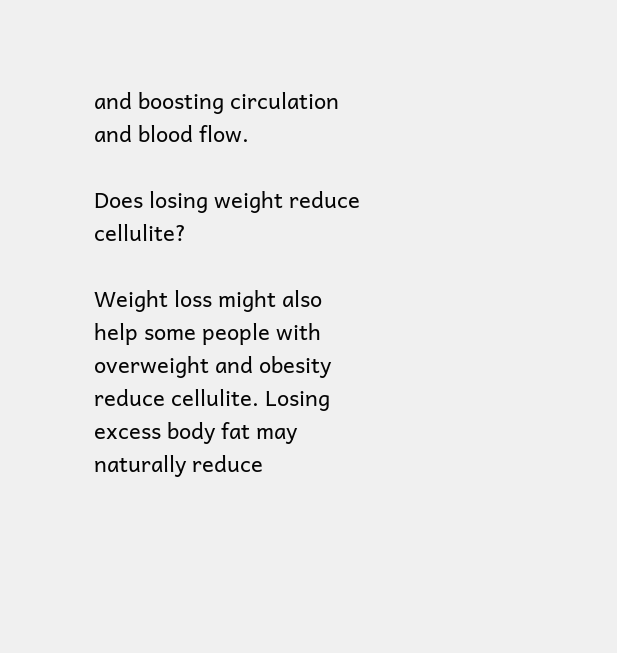and boosting circulation and blood flow.

Does losing weight reduce cellulite?

Weight loss might also help some people with overweight and obesity reduce cellulite. Losing excess body fat may naturally reduce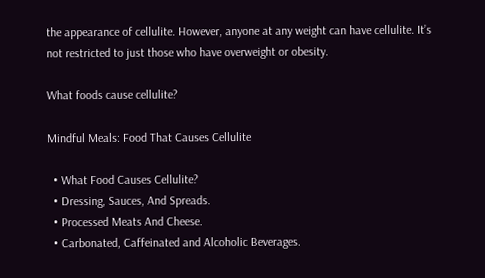the appearance of cellulite. However, anyone at any weight can have cellulite. It’s not restricted to just those who have overweight or obesity.

What foods cause cellulite?

Mindful Meals: Food That Causes Cellulite

  • What Food Causes Cellulite?
  • Dressing, Sauces, And Spreads.
  • Processed Meats And Cheese.
  • Carbonated, Caffeinated and Alcoholic Beverages.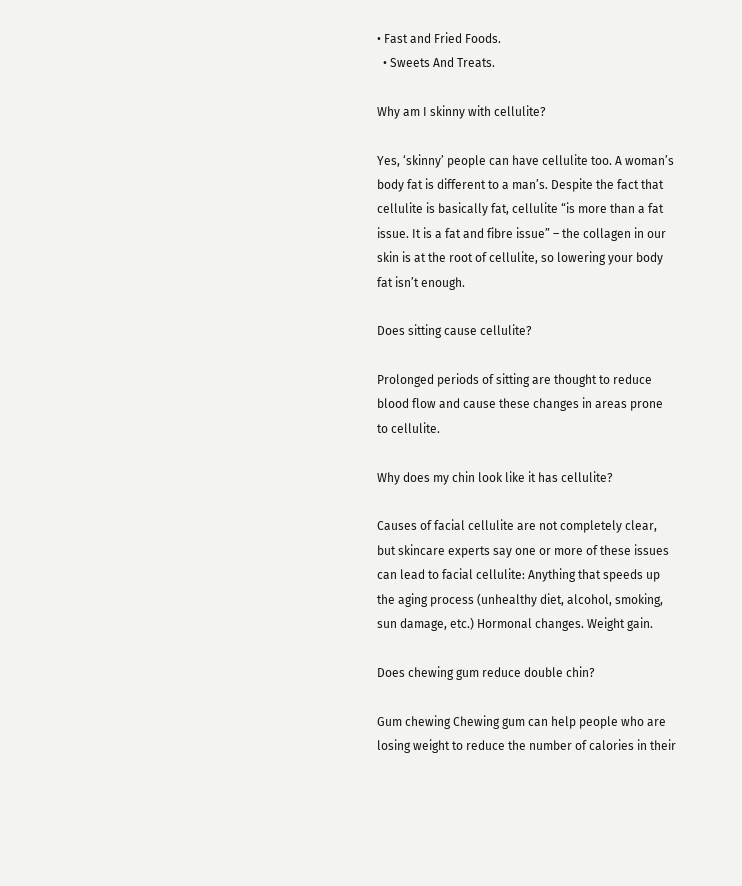• Fast and Fried Foods.
  • Sweets And Treats.

Why am I skinny with cellulite?

Yes, ‘skinny’ people can have cellulite too. A woman’s body fat is different to a man’s. Despite the fact that cellulite is basically fat, cellulite “is more than a fat issue. It is a fat and fibre issue” – the collagen in our skin is at the root of cellulite, so lowering your body fat isn’t enough.

Does sitting cause cellulite?

Prolonged periods of sitting are thought to reduce blood flow and cause these changes in areas prone to cellulite.

Why does my chin look like it has cellulite?

Causes of facial cellulite are not completely clear, but skincare experts say one or more of these issues can lead to facial cellulite: Anything that speeds up the aging process (unhealthy diet, alcohol, smoking, sun damage, etc.) Hormonal changes. Weight gain.

Does chewing gum reduce double chin?

Gum chewing Chewing gum can help people who are losing weight to reduce the number of calories in their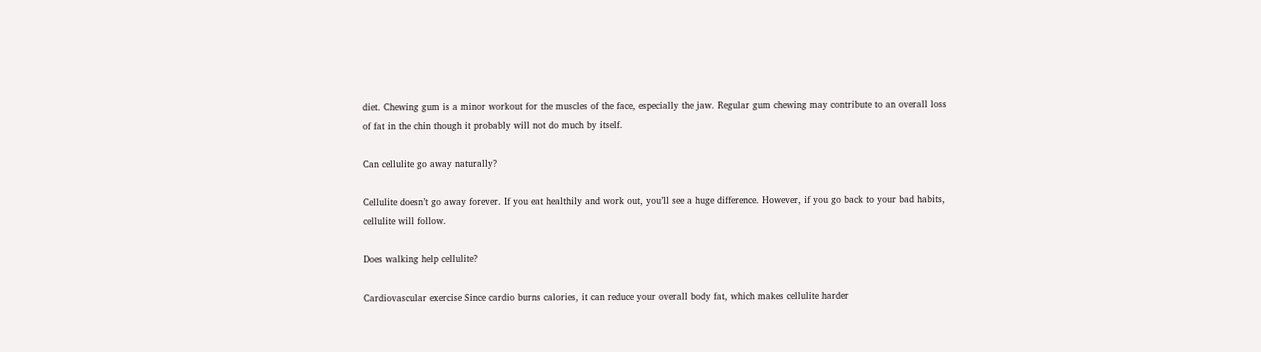diet. Chewing gum is a minor workout for the muscles of the face, especially the jaw. Regular gum chewing may contribute to an overall loss of fat in the chin though it probably will not do much by itself.

Can cellulite go away naturally?

Cellulite doesn’t go away forever. If you eat healthily and work out, you’ll see a huge difference. However, if you go back to your bad habits, cellulite will follow.

Does walking help cellulite?

Cardiovascular exercise Since cardio burns calories, it can reduce your overall body fat, which makes cellulite harder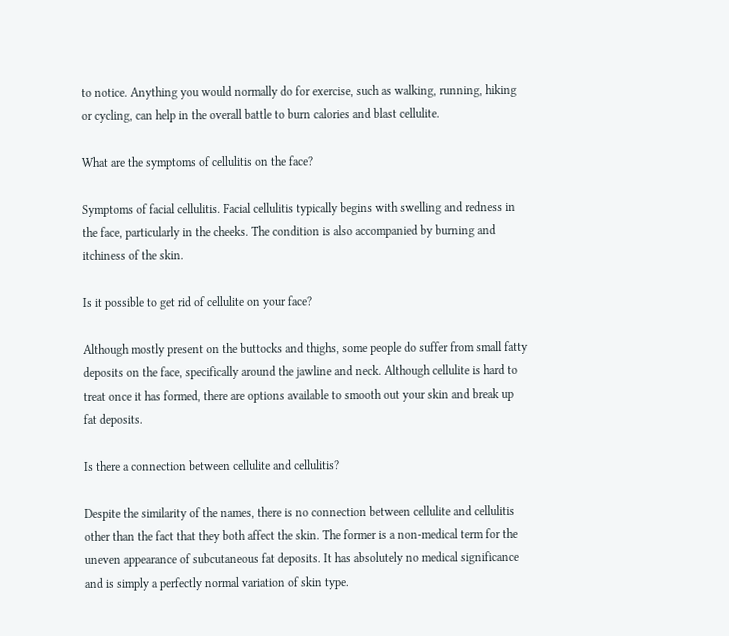to notice. Anything you would normally do for exercise, such as walking, running, hiking or cycling, can help in the overall battle to burn calories and blast cellulite.

What are the symptoms of cellulitis on the face?

Symptoms of facial cellulitis. Facial cellulitis typically begins with swelling and redness in the face, particularly in the cheeks. The condition is also accompanied by burning and itchiness of the skin.

Is it possible to get rid of cellulite on your face?

Although mostly present on the buttocks and thighs, some people do suffer from small fatty deposits on the face, specifically around the jawline and neck. Although cellulite is hard to treat once it has formed, there are options available to smooth out your skin and break up fat deposits.

Is there a connection between cellulite and cellulitis?

Despite the similarity of the names, there is no connection between cellulite and cellulitis other than the fact that they both affect the skin. The former is a non-medical term for the uneven appearance of subcutaneous fat deposits. It has absolutely no medical significance and is simply a perfectly normal variation of skin type.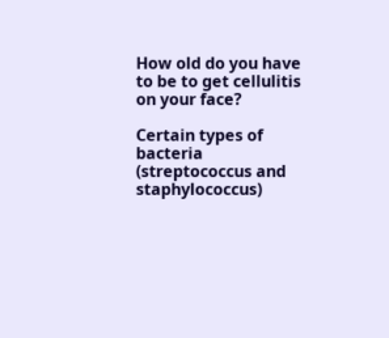How old do you have to be to get cellulitis on your face?

Certain types of bacteria (streptococcus and staphylococcus)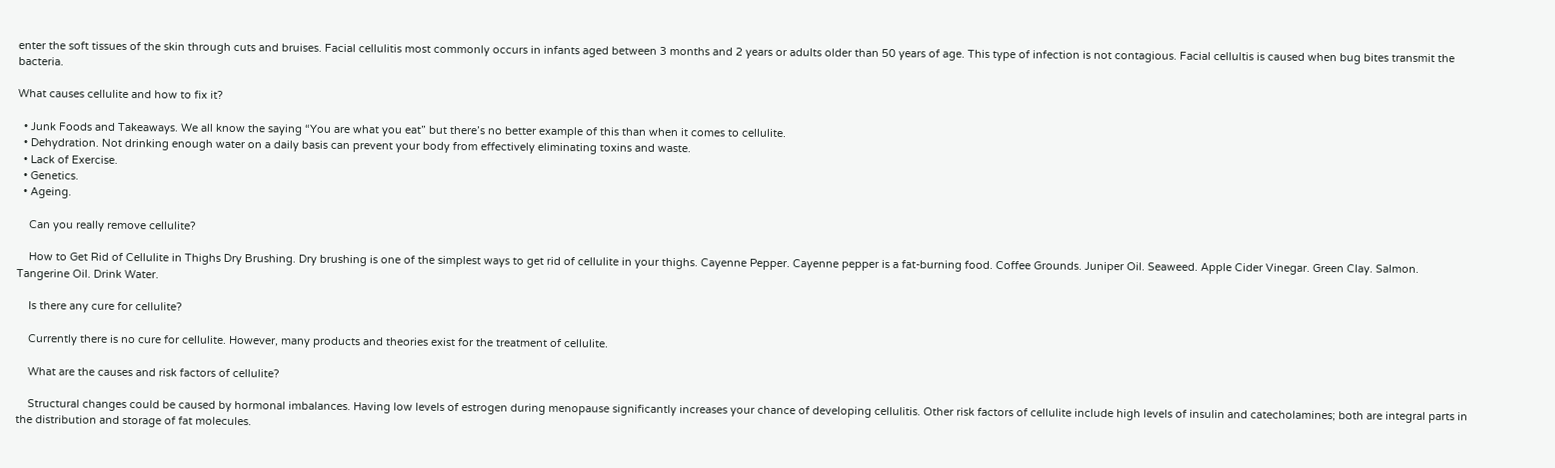enter the soft tissues of the skin through cuts and bruises. Facial cellulitis most commonly occurs in infants aged between 3 months and 2 years or adults older than 50 years of age. This type of infection is not contagious. Facial cellultis is caused when bug bites transmit the bacteria.

What causes cellulite and how to fix it?

  • Junk Foods and Takeaways. We all know the saying “You are what you eat” but there’s no better example of this than when it comes to cellulite.
  • Dehydration. Not drinking enough water on a daily basis can prevent your body from effectively eliminating toxins and waste.
  • Lack of Exercise.
  • Genetics.
  • Ageing.

    Can you really remove cellulite?

    How to Get Rid of Cellulite in Thighs Dry Brushing. Dry brushing is one of the simplest ways to get rid of cellulite in your thighs. Cayenne Pepper. Cayenne pepper is a fat-burning food. Coffee Grounds. Juniper Oil. Seaweed. Apple Cider Vinegar. Green Clay. Salmon. Tangerine Oil. Drink Water.

    Is there any cure for cellulite?

    Currently there is no cure for cellulite. However, many products and theories exist for the treatment of cellulite.

    What are the causes and risk factors of cellulite?

    Structural changes could be caused by hormonal imbalances. Having low levels of estrogen during menopause significantly increases your chance of developing cellulitis. Other risk factors of cellulite include high levels of insulin and catecholamines; both are integral parts in the distribution and storage of fat molecules.